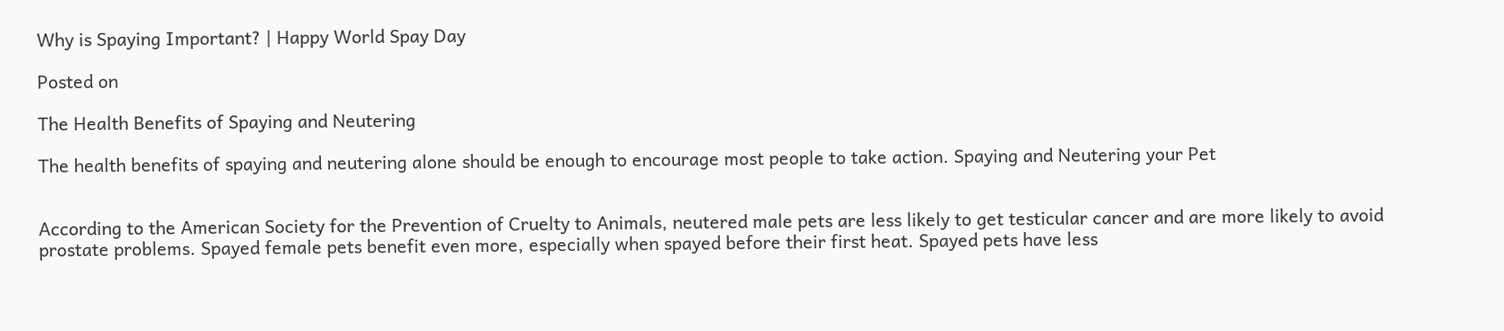Why is Spaying Important? | Happy World Spay Day

Posted on

The Health Benefits of Spaying and Neutering

The health benefits of spaying and neutering alone should be enough to encourage most people to take action. Spaying and Neutering your Pet


According to the American Society for the Prevention of Cruelty to Animals, neutered male pets are less likely to get testicular cancer and are more likely to avoid prostate problems. Spayed female pets benefit even more, especially when spayed before their first heat. Spayed pets have less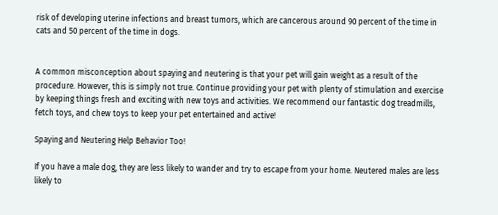risk of developing uterine infections and breast tumors, which are cancerous around 90 percent of the time in cats and 50 percent of the time in dogs.


A common misconception about spaying and neutering is that your pet will gain weight as a result of the procedure. However, this is simply not true. Continue providing your pet with plenty of stimulation and exercise by keeping things fresh and exciting with new toys and activities. We recommend our fantastic dog treadmills, fetch toys, and chew toys to keep your pet entertained and active!

Spaying and Neutering Help Behavior Too!

If you have a male dog, they are less likely to wander and try to escape from your home. Neutered males are less likely to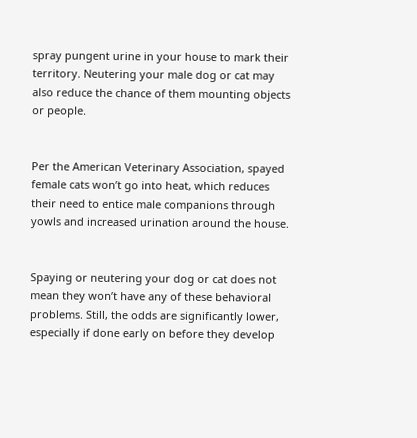spray pungent urine in your house to mark their territory. Neutering your male dog or cat may also reduce the chance of them mounting objects or people.


Per the American Veterinary Association, spayed female cats won’t go into heat, which reduces their need to entice male companions through yowls and increased urination around the house.


Spaying or neutering your dog or cat does not mean they won’t have any of these behavioral problems. Still, the odds are significantly lower, especially if done early on before they develop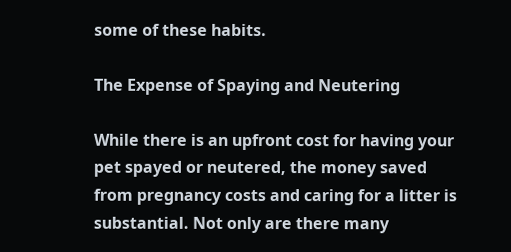some of these habits.

The Expense of Spaying and Neutering

While there is an upfront cost for having your pet spayed or neutered, the money saved from pregnancy costs and caring for a litter is substantial. Not only are there many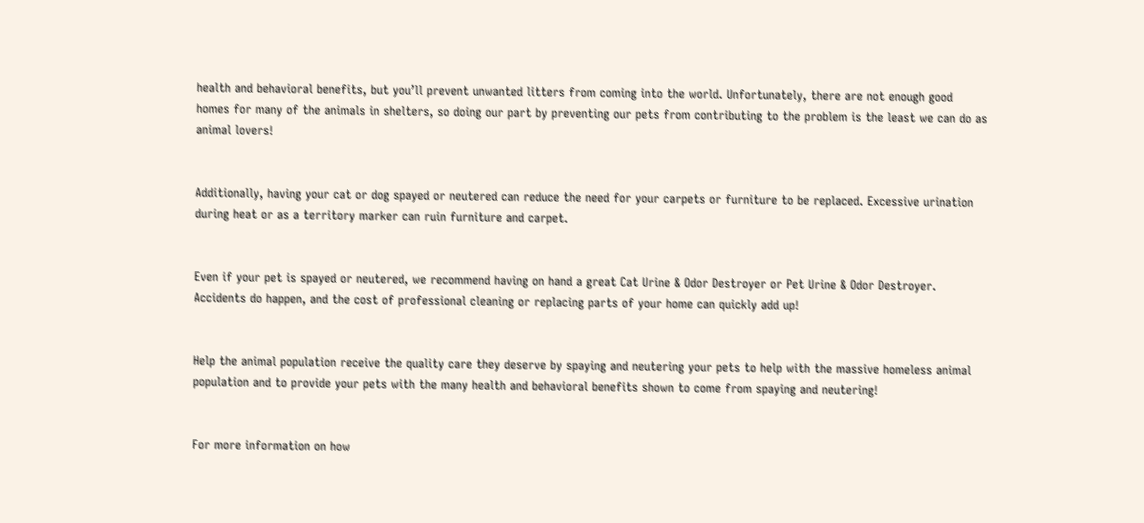health and behavioral benefits, but you’ll prevent unwanted litters from coming into the world. Unfortunately, there are not enough good homes for many of the animals in shelters, so doing our part by preventing our pets from contributing to the problem is the least we can do as animal lovers!


Additionally, having your cat or dog spayed or neutered can reduce the need for your carpets or furniture to be replaced. Excessive urination during heat or as a territory marker can ruin furniture and carpet.


Even if your pet is spayed or neutered, we recommend having on hand a great Cat Urine & Odor Destroyer or Pet Urine & Odor Destroyer.  Accidents do happen, and the cost of professional cleaning or replacing parts of your home can quickly add up!


Help the animal population receive the quality care they deserve by spaying and neutering your pets to help with the massive homeless animal population and to provide your pets with the many health and behavioral benefits shown to come from spaying and neutering!


For more information on how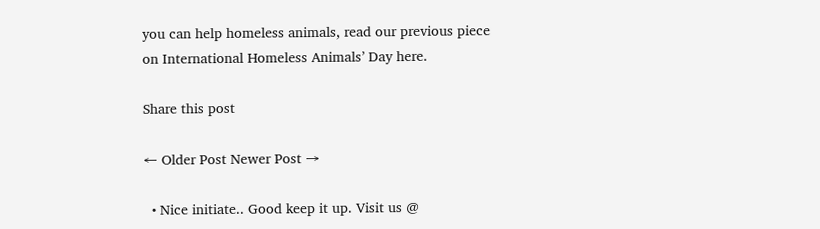you can help homeless animals, read our previous piece on International Homeless Animals’ Day here.

Share this post

← Older Post Newer Post →

  • Nice initiate.. Good keep it up. Visit us @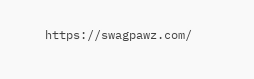https://swagpawz.com/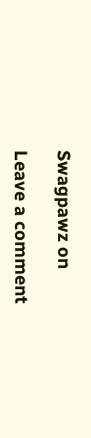Swagpawz on

Leave a comment